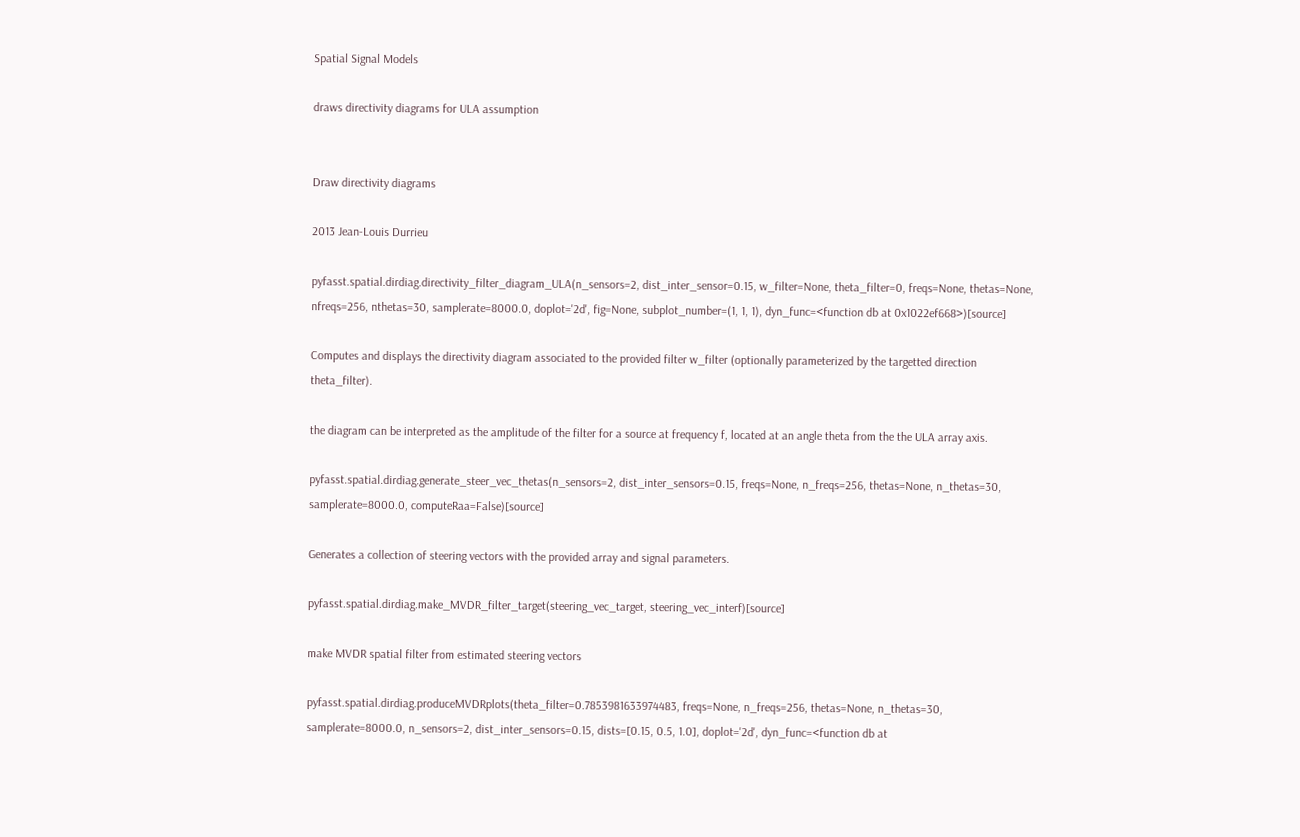Spatial Signal Models

draws directivity diagrams for ULA assumption


Draw directivity diagrams

2013 Jean-Louis Durrieu

pyfasst.spatial.dirdiag.directivity_filter_diagram_ULA(n_sensors=2, dist_inter_sensor=0.15, w_filter=None, theta_filter=0, freqs=None, thetas=None, nfreqs=256, nthetas=30, samplerate=8000.0, doplot='2d', fig=None, subplot_number=(1, 1, 1), dyn_func=<function db at 0x1022ef668>)[source]

Computes and displays the directivity diagram associated to the provided filter w_filter (optionally parameterized by the targetted direction theta_filter).

the diagram can be interpreted as the amplitude of the filter for a source at frequency f, located at an angle theta from the the ULA array axis.

pyfasst.spatial.dirdiag.generate_steer_vec_thetas(n_sensors=2, dist_inter_sensors=0.15, freqs=None, n_freqs=256, thetas=None, n_thetas=30, samplerate=8000.0, computeRaa=False)[source]

Generates a collection of steering vectors with the provided array and signal parameters.

pyfasst.spatial.dirdiag.make_MVDR_filter_target(steering_vec_target, steering_vec_interf)[source]

make MVDR spatial filter from estimated steering vectors

pyfasst.spatial.dirdiag.produceMVDRplots(theta_filter=0.7853981633974483, freqs=None, n_freqs=256, thetas=None, n_thetas=30, samplerate=8000.0, n_sensors=2, dist_inter_sensors=0.15, dists=[0.15, 0.5, 1.0], doplot='2d', dyn_func=<function db at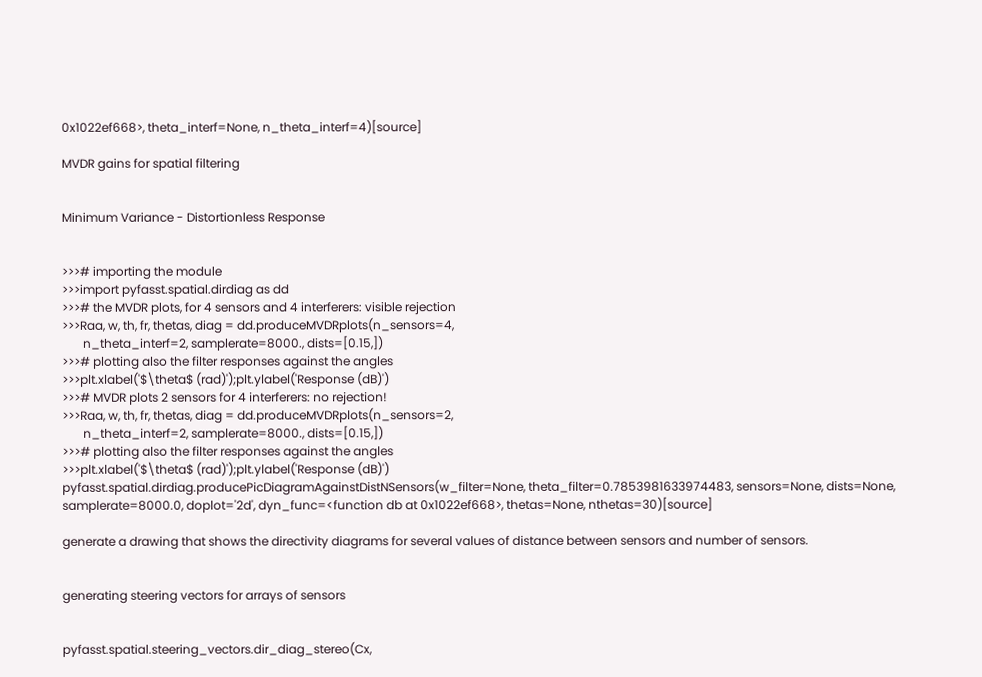0x1022ef668>, theta_interf=None, n_theta_interf=4)[source]

MVDR gains for spatial filtering


Minimum Variance - Distortionless Response


>>># importing the module
>>>import pyfasst.spatial.dirdiag as dd
>>># the MVDR plots, for 4 sensors and 4 interferers: visible rejection
>>>Raa, w, th, fr, thetas, diag = dd.produceMVDRplots(n_sensors=4,
       n_theta_interf=2, samplerate=8000., dists=[0.15,])
>>># plotting also the filter responses against the angles
>>>plt.xlabel('$\theta$ (rad)');plt.ylabel('Response (dB)')
>>># MVDR plots 2 sensors for 4 interferers: no rejection!
>>>Raa, w, th, fr, thetas, diag = dd.produceMVDRplots(n_sensors=2,
       n_theta_interf=2, samplerate=8000., dists=[0.15,])
>>># plotting also the filter responses against the angles
>>>plt.xlabel('$\theta$ (rad)');plt.ylabel('Response (dB)')
pyfasst.spatial.dirdiag.producePicDiagramAgainstDistNSensors(w_filter=None, theta_filter=0.7853981633974483, sensors=None, dists=None, samplerate=8000.0, doplot='2d', dyn_func=<function db at 0x1022ef668>, thetas=None, nthetas=30)[source]

generate a drawing that shows the directivity diagrams for several values of distance between sensors and number of sensors.


generating steering vectors for arrays of sensors


pyfasst.spatial.steering_vectors.dir_diag_stereo(Cx,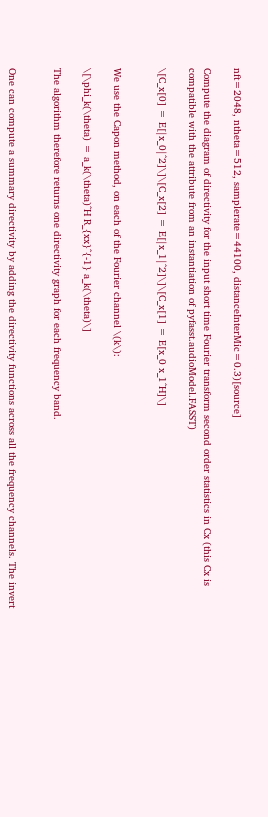nft=2048, ntheta=512, samplerate=44100, distanceInterMic=0.3)[source]

Compute the diagram of directivity for the input short time Fourier transform second order statistics in Cx (this Cx is compatible with the attribute from an instantiation of pyfasst.audioModel.FASST)

\[C_x[0] = E[|x_0|^2]\]\[C_x[2] = E[|x_1|^2]\]\[C_x[1] = E[x_0 x_1^H]\]


We use the Capon method, on each of the Fourier channel \(k\):

\[\phi_k(\theta) = a_k(\theta)^H R_{xx}^{-1} a_k(\theta)\]

The algorithm therefore returns one directivity graph for each frequency band.


One can compute a summary directivity by adding the directivity functions across all the frequency channels. The invert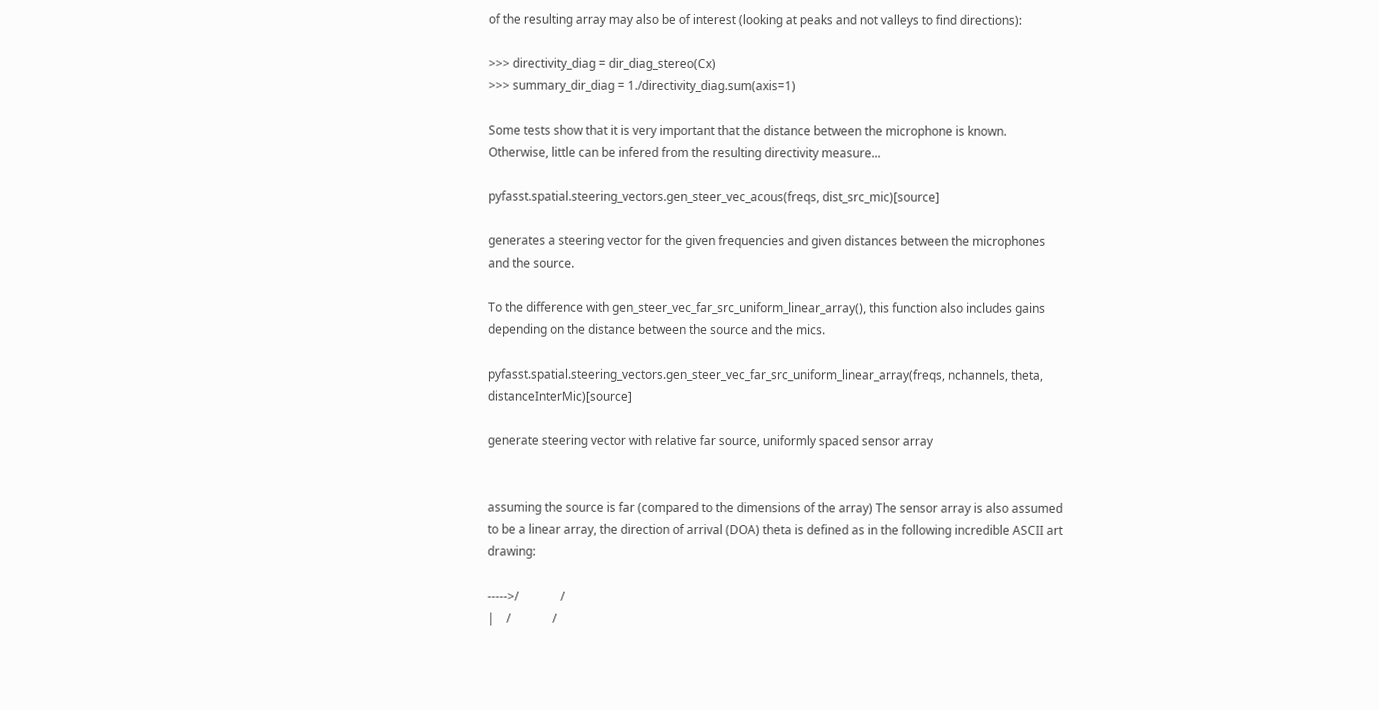of the resulting array may also be of interest (looking at peaks and not valleys to find directions):

>>> directivity_diag = dir_diag_stereo(Cx)
>>> summary_dir_diag = 1./directivity_diag.sum(axis=1)

Some tests show that it is very important that the distance between the microphone is known. Otherwise, little can be infered from the resulting directivity measure...

pyfasst.spatial.steering_vectors.gen_steer_vec_acous(freqs, dist_src_mic)[source]

generates a steering vector for the given frequencies and given distances between the microphones and the source.

To the difference with gen_steer_vec_far_src_uniform_linear_array(), this function also includes gains depending on the distance between the source and the mics.

pyfasst.spatial.steering_vectors.gen_steer_vec_far_src_uniform_linear_array(freqs, nchannels, theta, distanceInterMic)[source]

generate steering vector with relative far source, uniformly spaced sensor array


assuming the source is far (compared to the dimensions of the array) The sensor array is also assumed to be a linear array, the direction of arrival (DOA) theta is defined as in the following incredible ASCII art drawing:

----->/              /
|    /              /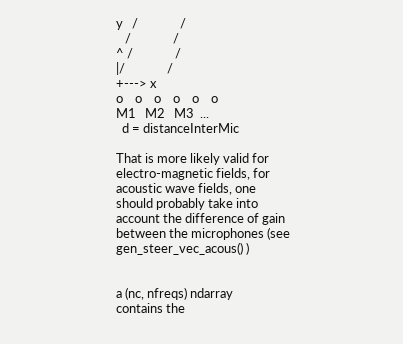y   /              /
   /              /
^ /              /
|/              /
+---> x
o    o    o    o    o    o
M1   M2   M3  ...
  d = distanceInterMic

That is more likely valid for electro-magnetic fields, for acoustic wave fields, one should probably take into account the difference of gain between the microphones (see gen_steer_vec_acous() )


a (nc, nfreqs) ndarray
contains the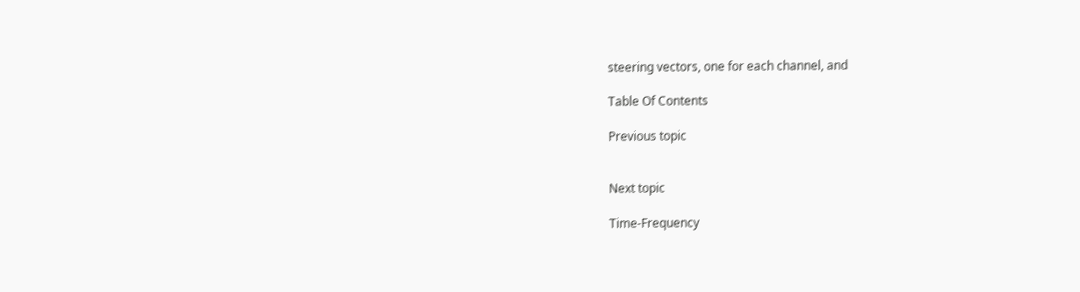steering vectors, one for each channel, and

Table Of Contents

Previous topic


Next topic

Time-Frequency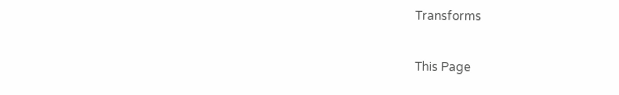Transforms

This Page